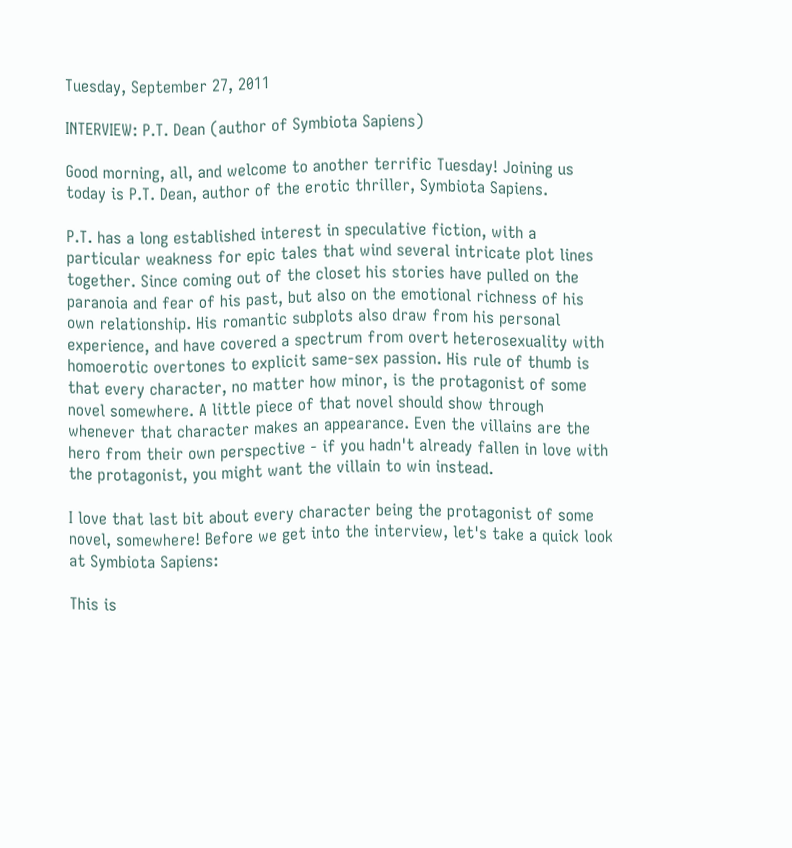Tuesday, September 27, 2011

INTERVIEW: P.T. Dean (author of Symbiota Sapiens)

Good morning, all, and welcome to another terrific Tuesday! Joining us today is P.T. Dean, author of the erotic thriller, Symbiota Sapiens.

P.T. has a long established interest in speculative fiction, with a particular weakness for epic tales that wind several intricate plot lines together. Since coming out of the closet his stories have pulled on the paranoia and fear of his past, but also on the emotional richness of his own relationship. His romantic subplots also draw from his personal experience, and have covered a spectrum from overt heterosexuality with homoerotic overtones to explicit same-sex passion. His rule of thumb is that every character, no matter how minor, is the protagonist of some novel somewhere. A little piece of that novel should show through whenever that character makes an appearance. Even the villains are the hero from their own perspective - if you hadn't already fallen in love with the protagonist, you might want the villain to win instead.

I love that last bit about every character being the protagonist of some novel, somewhere! Before we get into the interview, let's take a quick look at Symbiota Sapiens:

This is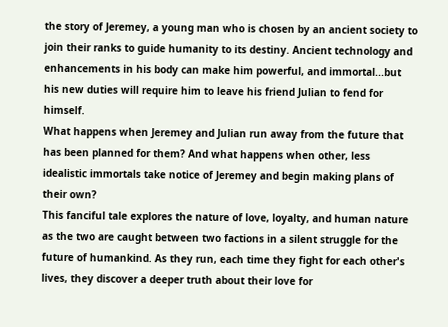the story of Jeremey, a young man who is chosen by an ancient society to join their ranks to guide humanity to its destiny. Ancient technology and enhancements in his body can make him powerful, and immortal...but his new duties will require him to leave his friend Julian to fend for himself.
What happens when Jeremey and Julian run away from the future that has been planned for them? And what happens when other, less idealistic immortals take notice of Jeremey and begin making plans of their own?
This fanciful tale explores the nature of love, loyalty, and human nature as the two are caught between two factions in a silent struggle for the future of humankind. As they run, each time they fight for each other's lives, they discover a deeper truth about their love for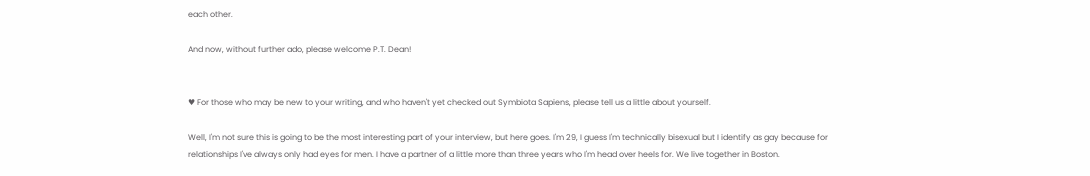each other.

And now, without further ado, please welcome P.T. Dean!


♥ For those who may be new to your writing, and who haven't yet checked out Symbiota Sapiens, please tell us a little about yourself.

Well, I'm not sure this is going to be the most interesting part of your interview, but here goes. I'm 29, I guess I'm technically bisexual but I identify as gay because for relationships I've always only had eyes for men. I have a partner of a little more than three years who I'm head over heels for. We live together in Boston.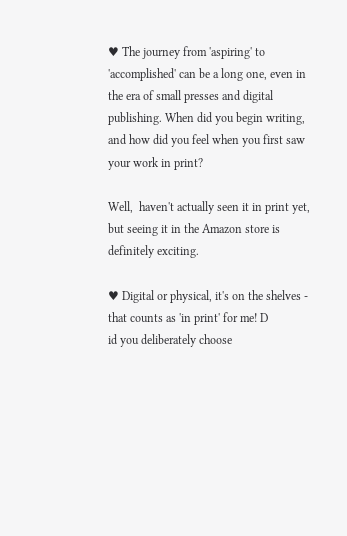♥ The journey from 'aspiring' to 'accomplished' can be a long one, even in the era of small presses and digital publishing. When did you begin writing, and how did you feel when you first saw your work in print?

Well,  haven't actually seen it in print yet, but seeing it in the Amazon store is definitely exciting.

♥ Digital or physical, it's on the shelves - that counts as 'in print' for me! D
id you deliberately choose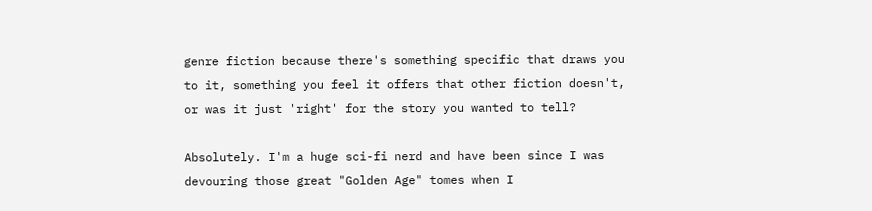genre fiction because there's something specific that draws you to it, something you feel it offers that other fiction doesn't, or was it just 'right' for the story you wanted to tell?

Absolutely. I'm a huge sci-fi nerd and have been since I was devouring those great "Golden Age" tomes when I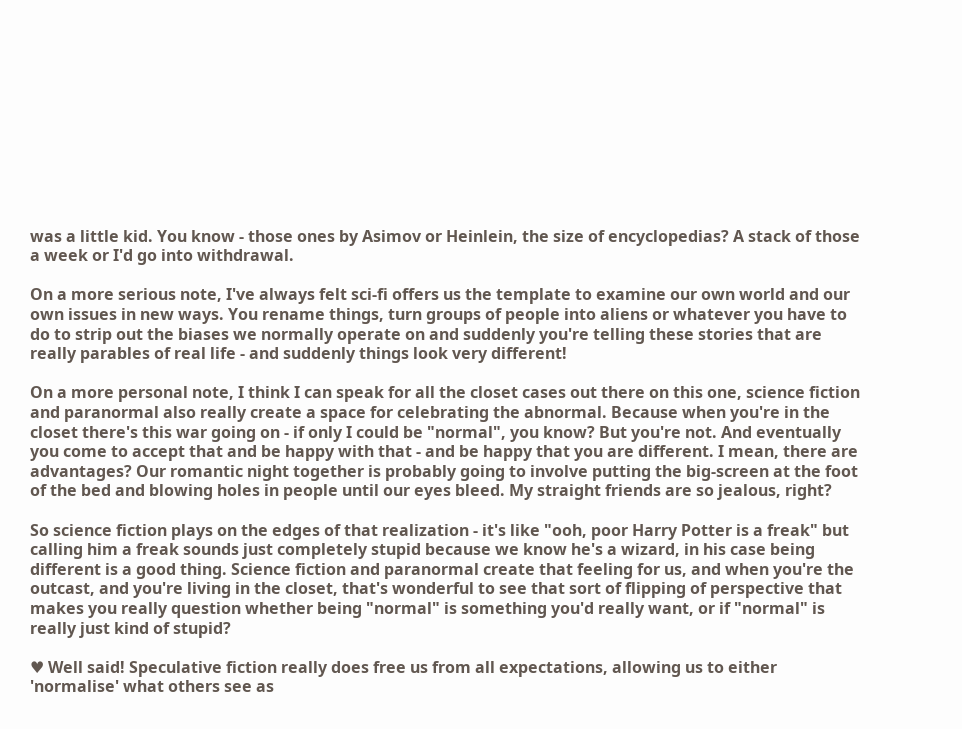was a little kid. You know - those ones by Asimov or Heinlein, the size of encyclopedias? A stack of those a week or I'd go into withdrawal.

On a more serious note, I've always felt sci-fi offers us the template to examine our own world and our own issues in new ways. You rename things, turn groups of people into aliens or whatever you have to do to strip out the biases we normally operate on and suddenly you're telling these stories that are really parables of real life - and suddenly things look very different!

On a more personal note, I think I can speak for all the closet cases out there on this one, science fiction and paranormal also really create a space for celebrating the abnormal. Because when you're in the closet there's this war going on - if only I could be "normal", you know? But you're not. And eventually you come to accept that and be happy with that - and be happy that you are different. I mean, there are advantages? Our romantic night together is probably going to involve putting the big-screen at the foot of the bed and blowing holes in people until our eyes bleed. My straight friends are so jealous, right?

So science fiction plays on the edges of that realization - it's like "ooh, poor Harry Potter is a freak" but calling him a freak sounds just completely stupid because we know he's a wizard, in his case being different is a good thing. Science fiction and paranormal create that feeling for us, and when you're the outcast, and you're living in the closet, that's wonderful to see that sort of flipping of perspective that makes you really question whether being "normal" is something you'd really want, or if "normal" is really just kind of stupid?

♥ Well said! Speculative fiction really does free us from all expectations, allowing us to either 'normalise' what others see as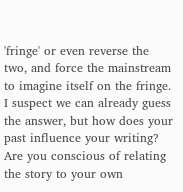'fringe' or even reverse the two, and force the mainstream to imagine itself on the fringe. I suspect we can already guess the answer, but how does your past influence your writing? Are you conscious of relating the story to your own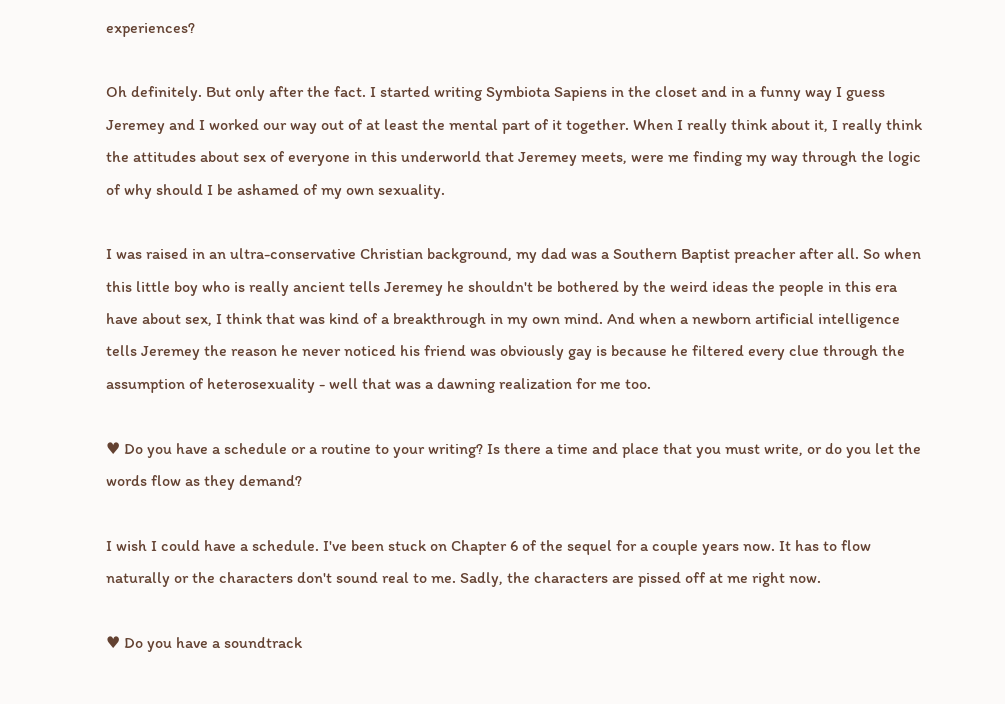experiences?

Oh definitely. But only after the fact. I started writing Symbiota Sapiens in the closet and in a funny way I guess Jeremey and I worked our way out of at least the mental part of it together. When I really think about it, I really think the attitudes about sex of everyone in this underworld that Jeremey meets, were me finding my way through the logic of why should I be ashamed of my own sexuality.

I was raised in an ultra-conservative Christian background, my dad was a Southern Baptist preacher after all. So when this little boy who is really ancient tells Jeremey he shouldn't be bothered by the weird ideas the people in this era have about sex, I think that was kind of a breakthrough in my own mind. And when a newborn artificial intelligence tells Jeremey the reason he never noticed his friend was obviously gay is because he filtered every clue through the assumption of heterosexuality - well that was a dawning realization for me too.

♥ Do you have a schedule or a routine to your writing? Is there a time and place that you must write, or do you let the words flow as they demand?

I wish I could have a schedule. I've been stuck on Chapter 6 of the sequel for a couple years now. It has to flow naturally or the characters don't sound real to me. Sadly, the characters are pissed off at me right now.

♥ Do you have a soundtrack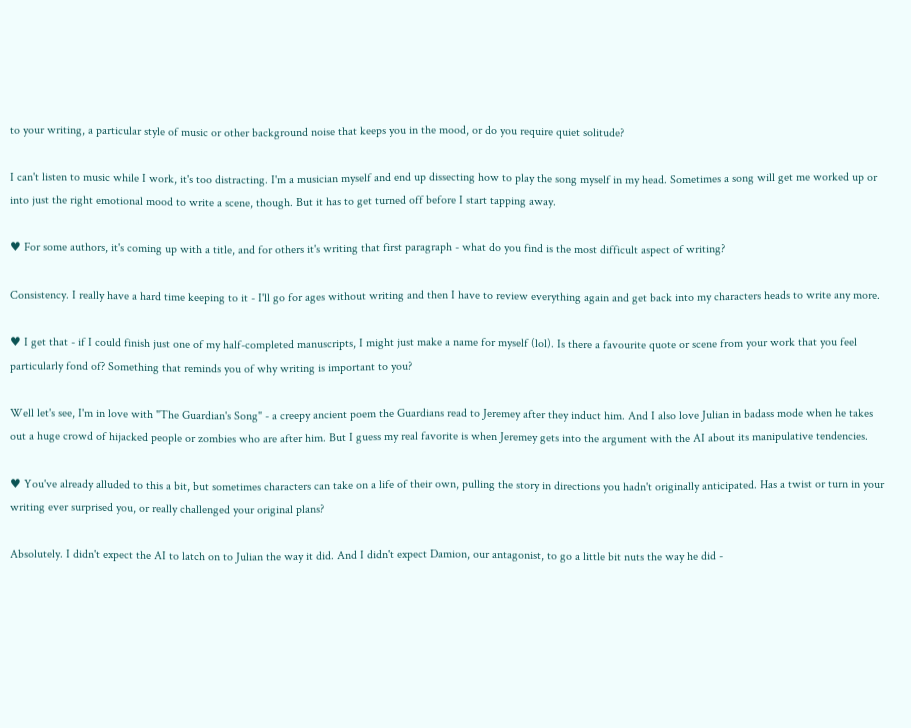to your writing, a particular style of music or other background noise that keeps you in the mood, or do you require quiet solitude?

I can't listen to music while I work, it's too distracting. I'm a musician myself and end up dissecting how to play the song myself in my head. Sometimes a song will get me worked up or into just the right emotional mood to write a scene, though. But it has to get turned off before I start tapping away.

♥ For some authors, it's coming up with a title, and for others it's writing that first paragraph - what do you find is the most difficult aspect of writing?

Consistency. I really have a hard time keeping to it - I'll go for ages without writing and then I have to review everything again and get back into my characters heads to write any more.

♥ I get that - if I could finish just one of my half-completed manuscripts, I might just make a name for myself (lol). Is there a favourite quote or scene from your work that you feel particularly fond of? Something that reminds you of why writing is important to you?

Well let's see, I'm in love with "The Guardian's Song" - a creepy ancient poem the Guardians read to Jeremey after they induct him. And I also love Julian in badass mode when he takes out a huge crowd of hijacked people or zombies who are after him. But I guess my real favorite is when Jeremey gets into the argument with the AI about its manipulative tendencies.

♥ You've already alluded to this a bit, but sometimes characters can take on a life of their own, pulling the story in directions you hadn't originally anticipated. Has a twist or turn in your writing ever surprised you, or really challenged your original plans?

Absolutely. I didn't expect the AI to latch on to Julian the way it did. And I didn't expect Damion, our antagonist, to go a little bit nuts the way he did -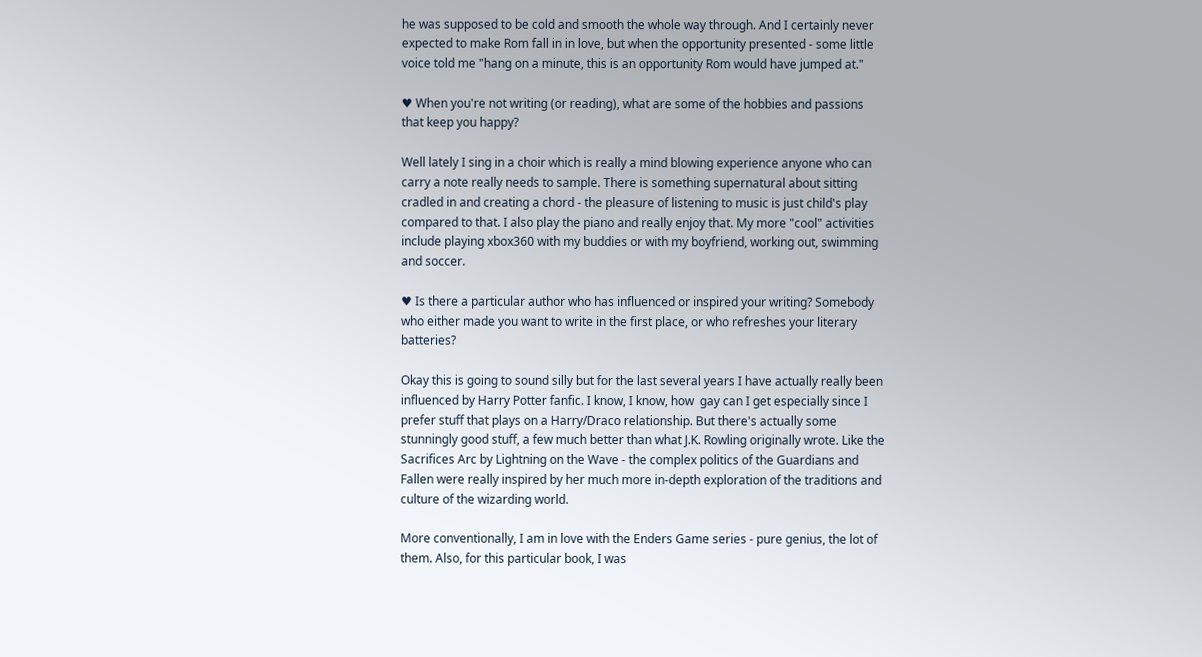he was supposed to be cold and smooth the whole way through. And I certainly never expected to make Rom fall in in love, but when the opportunity presented - some little voice told me "hang on a minute, this is an opportunity Rom would have jumped at."

♥ When you're not writing (or reading), what are some of the hobbies and passions that keep you happy?

Well lately I sing in a choir which is really a mind blowing experience anyone who can carry a note really needs to sample. There is something supernatural about sitting cradled in and creating a chord - the pleasure of listening to music is just child's play compared to that. I also play the piano and really enjoy that. My more "cool" activities include playing xbox360 with my buddies or with my boyfriend, working out, swimming and soccer.

♥ Is there a particular author who has influenced or inspired your writing? Somebody who either made you want to write in the first place, or who refreshes your literary batteries?

Okay this is going to sound silly but for the last several years I have actually really been influenced by Harry Potter fanfic. I know, I know, how  gay can I get especially since I prefer stuff that plays on a Harry/Draco relationship. But there's actually some stunningly good stuff, a few much better than what J.K. Rowling originally wrote. Like the Sacrifices Arc by Lightning on the Wave - the complex politics of the Guardians and Fallen were really inspired by her much more in-depth exploration of the traditions and culture of the wizarding world.

More conventionally, I am in love with the Enders Game series - pure genius, the lot of them. Also, for this particular book, I was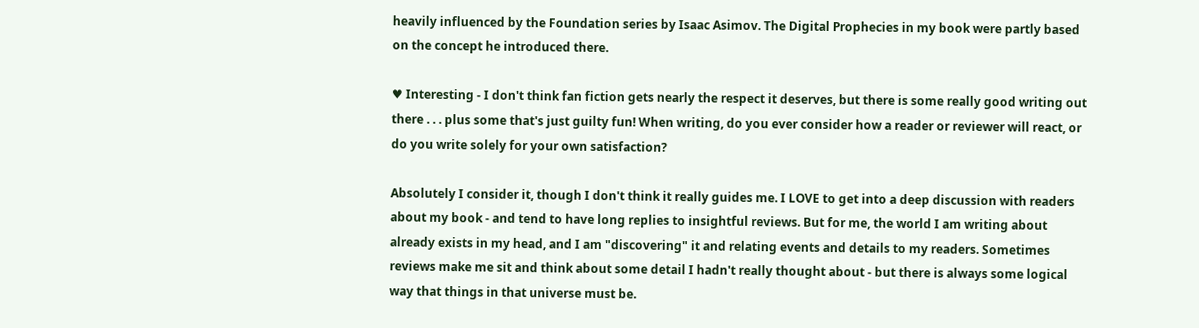heavily influenced by the Foundation series by Isaac Asimov. The Digital Prophecies in my book were partly based on the concept he introduced there.

♥ Interesting - I don't think fan fiction gets nearly the respect it deserves, but there is some really good writing out there . . . plus some that's just guilty fun! When writing, do you ever consider how a reader or reviewer will react, or do you write solely for your own satisfaction?

Absolutely I consider it, though I don't think it really guides me. I LOVE to get into a deep discussion with readers about my book - and tend to have long replies to insightful reviews. But for me, the world I am writing about already exists in my head, and I am "discovering" it and relating events and details to my readers. Sometimes reviews make me sit and think about some detail I hadn't really thought about - but there is always some logical way that things in that universe must be.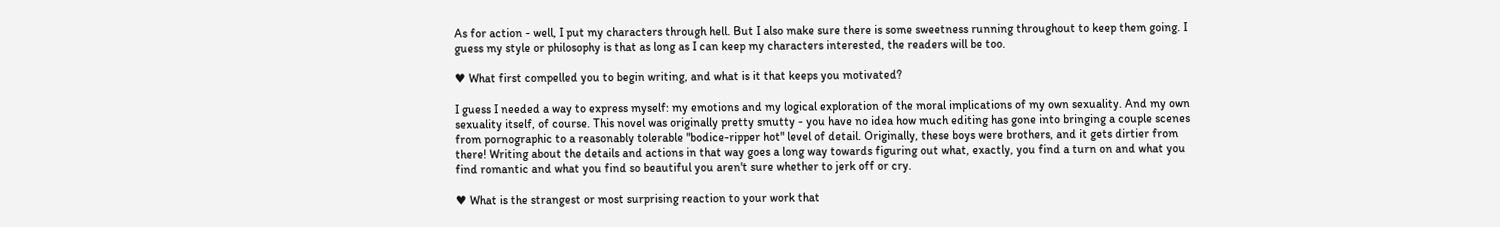As for action - well, I put my characters through hell. But I also make sure there is some sweetness running throughout to keep them going. I guess my style or philosophy is that as long as I can keep my characters interested, the readers will be too.

♥ What first compelled you to begin writing, and what is it that keeps you motivated?

I guess I needed a way to express myself: my emotions and my logical exploration of the moral implications of my own sexuality. And my own sexuality itself, of course. This novel was originally pretty smutty - you have no idea how much editing has gone into bringing a couple scenes from pornographic to a reasonably tolerable "bodice-ripper hot" level of detail. Originally, these boys were brothers, and it gets dirtier from there! Writing about the details and actions in that way goes a long way towards figuring out what, exactly, you find a turn on and what you find romantic and what you find so beautiful you aren't sure whether to jerk off or cry.

♥ What is the strangest or most surprising reaction to your work that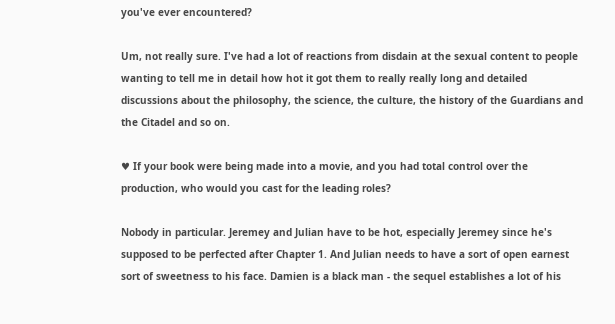you've ever encountered?

Um, not really sure. I've had a lot of reactions from disdain at the sexual content to people wanting to tell me in detail how hot it got them to really really long and detailed discussions about the philosophy, the science, the culture, the history of the Guardians and the Citadel and so on.

♥ If your book were being made into a movie, and you had total control over the production, who would you cast for the leading roles?

Nobody in particular. Jeremey and Julian have to be hot, especially Jeremey since he's supposed to be perfected after Chapter 1. And Julian needs to have a sort of open earnest sort of sweetness to his face. Damien is a black man - the sequel establishes a lot of his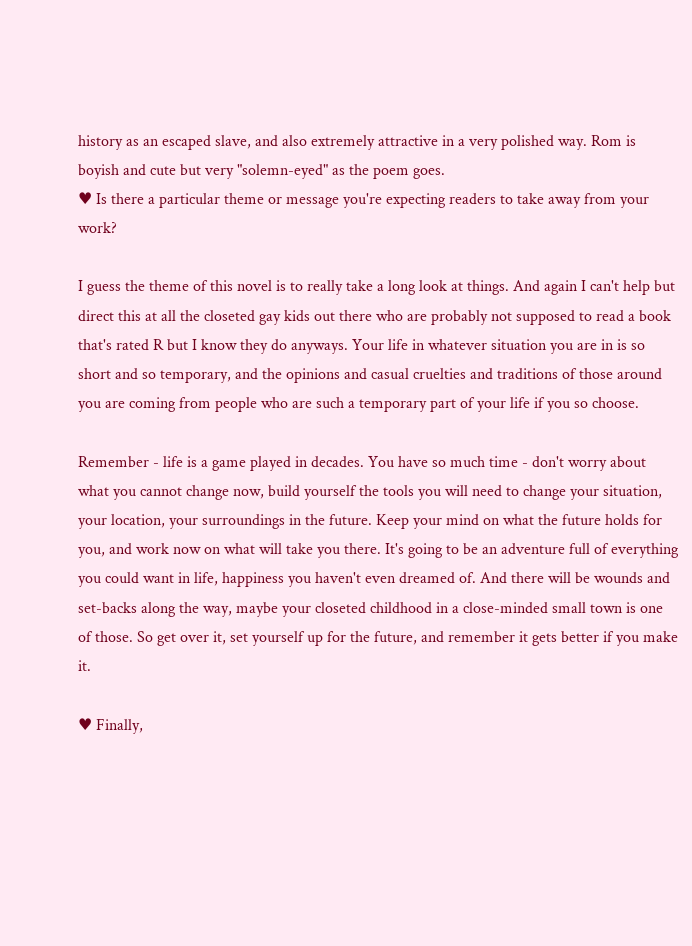history as an escaped slave, and also extremely attractive in a very polished way. Rom is boyish and cute but very "solemn-eyed" as the poem goes.
♥ Is there a particular theme or message you're expecting readers to take away from your work?

I guess the theme of this novel is to really take a long look at things. And again I can't help but direct this at all the closeted gay kids out there who are probably not supposed to read a book that's rated R but I know they do anyways. Your life in whatever situation you are in is so short and so temporary, and the opinions and casual cruelties and traditions of those around you are coming from people who are such a temporary part of your life if you so choose.

Remember - life is a game played in decades. You have so much time - don't worry about what you cannot change now, build yourself the tools you will need to change your situation, your location, your surroundings in the future. Keep your mind on what the future holds for you, and work now on what will take you there. It's going to be an adventure full of everything you could want in life, happiness you haven't even dreamed of. And there will be wounds and set-backs along the way, maybe your closeted childhood in a close-minded small town is one of those. So get over it, set yourself up for the future, and remember it gets better if you make it.

♥ Finally,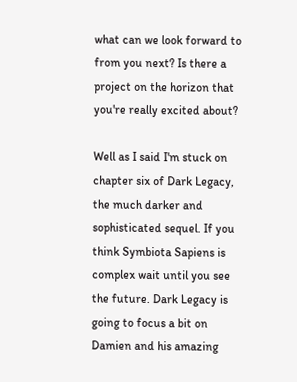what can we look forward to from you next? Is there a project on the horizon that you're really excited about?

Well as I said I'm stuck on chapter six of Dark Legacy, the much darker and sophisticated sequel. If you think Symbiota Sapiens is complex wait until you see the future. Dark Legacy is going to focus a bit on Damien and his amazing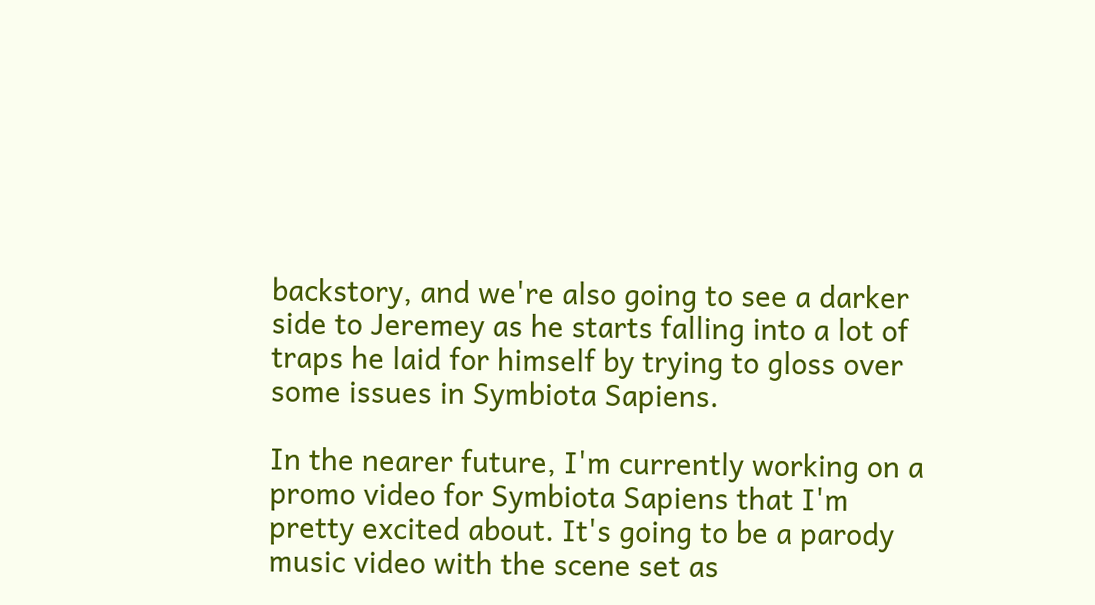backstory, and we're also going to see a darker side to Jeremey as he starts falling into a lot of traps he laid for himself by trying to gloss over some issues in Symbiota Sapiens.

In the nearer future, I'm currently working on a promo video for Symbiota Sapiens that I'm pretty excited about. It's going to be a parody music video with the scene set as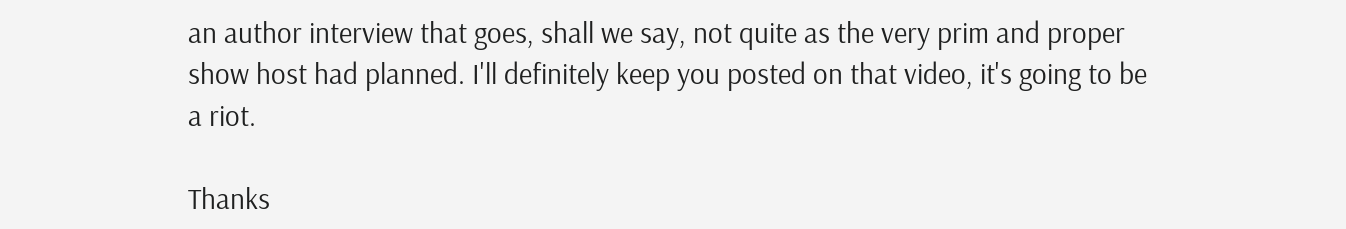an author interview that goes, shall we say, not quite as the very prim and proper show host had planned. I'll definitely keep you posted on that video, it's going to be a riot.

Thanks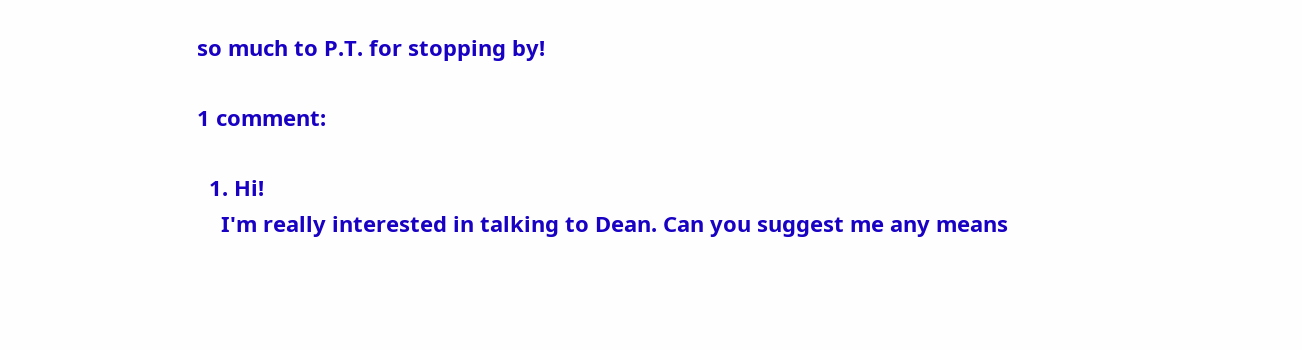so much to P.T. for stopping by!

1 comment:

  1. Hi!
    I'm really interested in talking to Dean. Can you suggest me any means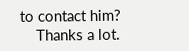to contact him?
    Thanks a lot.